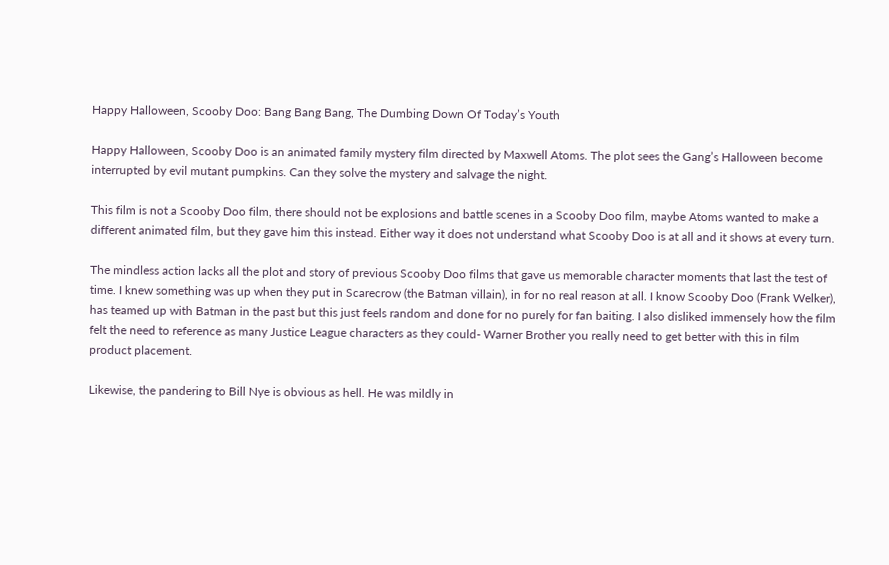Happy Halloween, Scooby Doo: Bang Bang Bang, The Dumbing Down Of Today’s Youth

Happy Halloween, Scooby Doo is an animated family mystery film directed by Maxwell Atoms. The plot sees the Gang’s Halloween become interrupted by evil mutant pumpkins. Can they solve the mystery and salvage the night.

This film is not a Scooby Doo film, there should not be explosions and battle scenes in a Scooby Doo film, maybe Atoms wanted to make a different animated film, but they gave him this instead. Either way it does not understand what Scooby Doo is at all and it shows at every turn.

The mindless action lacks all the plot and story of previous Scooby Doo films that gave us memorable character moments that last the test of time. I knew something was up when they put in Scarecrow (the Batman villain), in for no real reason at all. I know Scooby Doo (Frank Welker), has teamed up with Batman in the past but this just feels random and done for no purely for fan baiting. I also disliked immensely how the film felt the need to reference as many Justice League characters as they could- Warner Brother you really need to get better with this in film product placement.

Likewise, the pandering to Bill Nye is obvious as hell. He was mildly in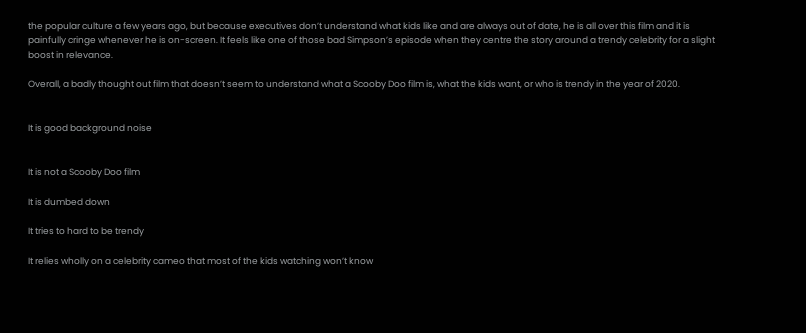the popular culture a few years ago, but because executives don’t understand what kids like and are always out of date, he is all over this film and it is painfully cringe whenever he is on-screen. It feels like one of those bad Simpson’s episode when they centre the story around a trendy celebrity for a slight boost in relevance.

Overall, a badly thought out film that doesn’t seem to understand what a Scooby Doo film is, what the kids want, or who is trendy in the year of 2020.


It is good background noise


It is not a Scooby Doo film

It is dumbed down

It tries to hard to be trendy

It relies wholly on a celebrity cameo that most of the kids watching won’t know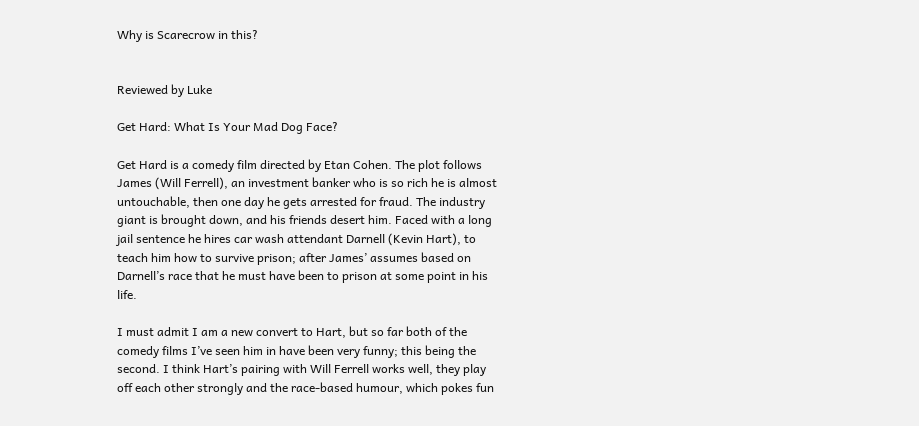Why is Scarecrow in this?


Reviewed by Luke

Get Hard: What Is Your Mad Dog Face?

Get Hard is a comedy film directed by Etan Cohen. The plot follows James (Will Ferrell), an investment banker who is so rich he is almost untouchable, then one day he gets arrested for fraud. The industry giant is brought down, and his friends desert him. Faced with a long jail sentence he hires car wash attendant Darnell (Kevin Hart), to teach him how to survive prison; after James’ assumes based on Darnell’s race that he must have been to prison at some point in his life.

I must admit I am a new convert to Hart, but so far both of the comedy films I’ve seen him in have been very funny; this being the second. I think Hart’s pairing with Will Ferrell works well, they play off each other strongly and the race-based humour, which pokes fun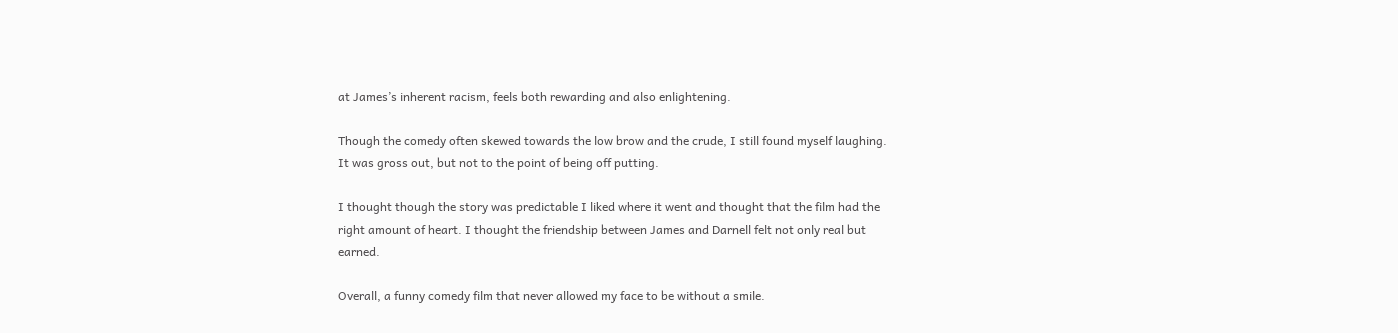at James’s inherent racism, feels both rewarding and also enlightening.

Though the comedy often skewed towards the low brow and the crude, I still found myself laughing. It was gross out, but not to the point of being off putting.

I thought though the story was predictable I liked where it went and thought that the film had the right amount of heart. I thought the friendship between James and Darnell felt not only real but earned.

Overall, a funny comedy film that never allowed my face to be without a smile.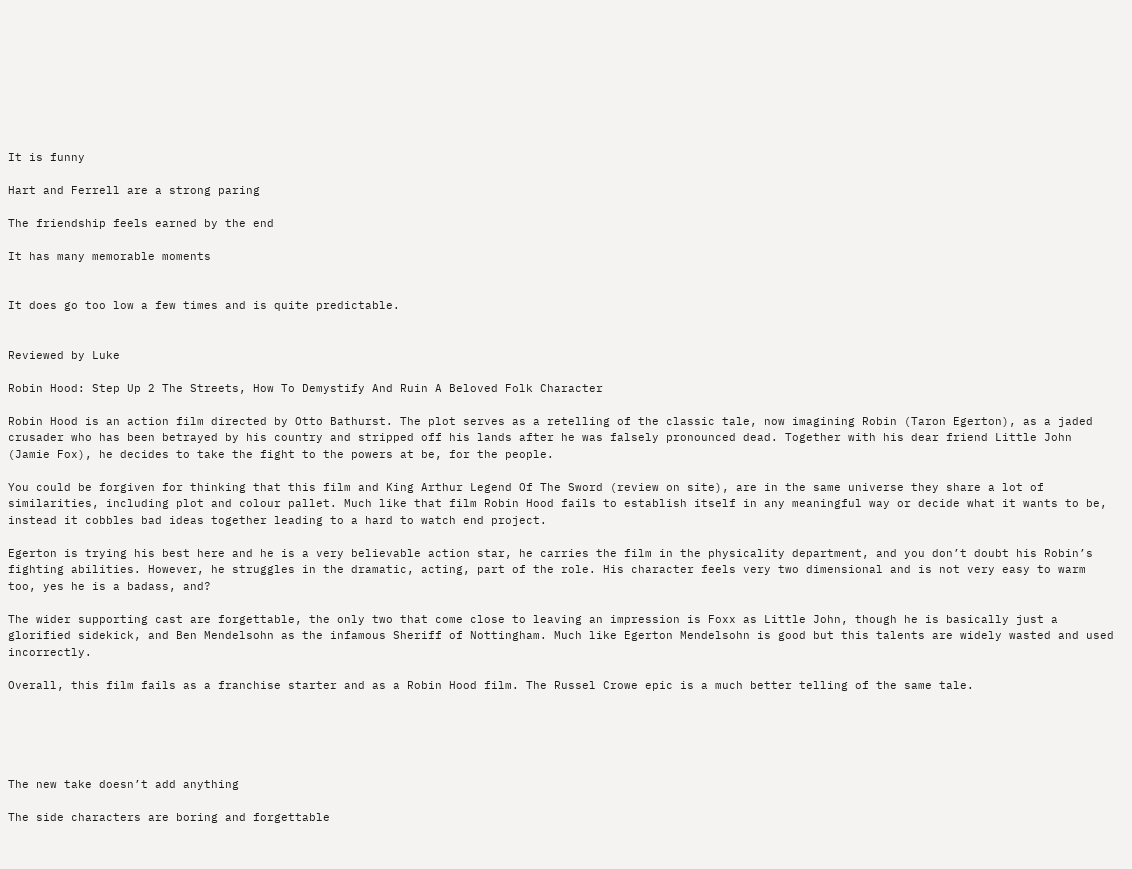It is funny

Hart and Ferrell are a strong paring

The friendship feels earned by the end

It has many memorable moments


It does go too low a few times and is quite predictable.


Reviewed by Luke

Robin Hood: Step Up 2 The Streets, How To Demystify And Ruin A Beloved Folk Character

Robin Hood is an action film directed by Otto Bathurst. The plot serves as a retelling of the classic tale, now imagining Robin (Taron Egerton), as a jaded crusader who has been betrayed by his country and stripped off his lands after he was falsely pronounced dead. Together with his dear friend Little John (Jamie Fox), he decides to take the fight to the powers at be, for the people.

You could be forgiven for thinking that this film and King Arthur Legend Of The Sword (review on site), are in the same universe they share a lot of similarities, including plot and colour pallet. Much like that film Robin Hood fails to establish itself in any meaningful way or decide what it wants to be, instead it cobbles bad ideas together leading to a hard to watch end project.

Egerton is trying his best here and he is a very believable action star, he carries the film in the physicality department, and you don’t doubt his Robin’s fighting abilities. However, he struggles in the dramatic, acting, part of the role. His character feels very two dimensional and is not very easy to warm too, yes he is a badass, and?

The wider supporting cast are forgettable, the only two that come close to leaving an impression is Foxx as Little John, though he is basically just a glorified sidekick, and Ben Mendelsohn as the infamous Sheriff of Nottingham. Much like Egerton Mendelsohn is good but this talents are widely wasted and used incorrectly.

Overall, this film fails as a franchise starter and as a Robin Hood film. The Russel Crowe epic is a much better telling of the same tale.





The new take doesn’t add anything

The side characters are boring and forgettable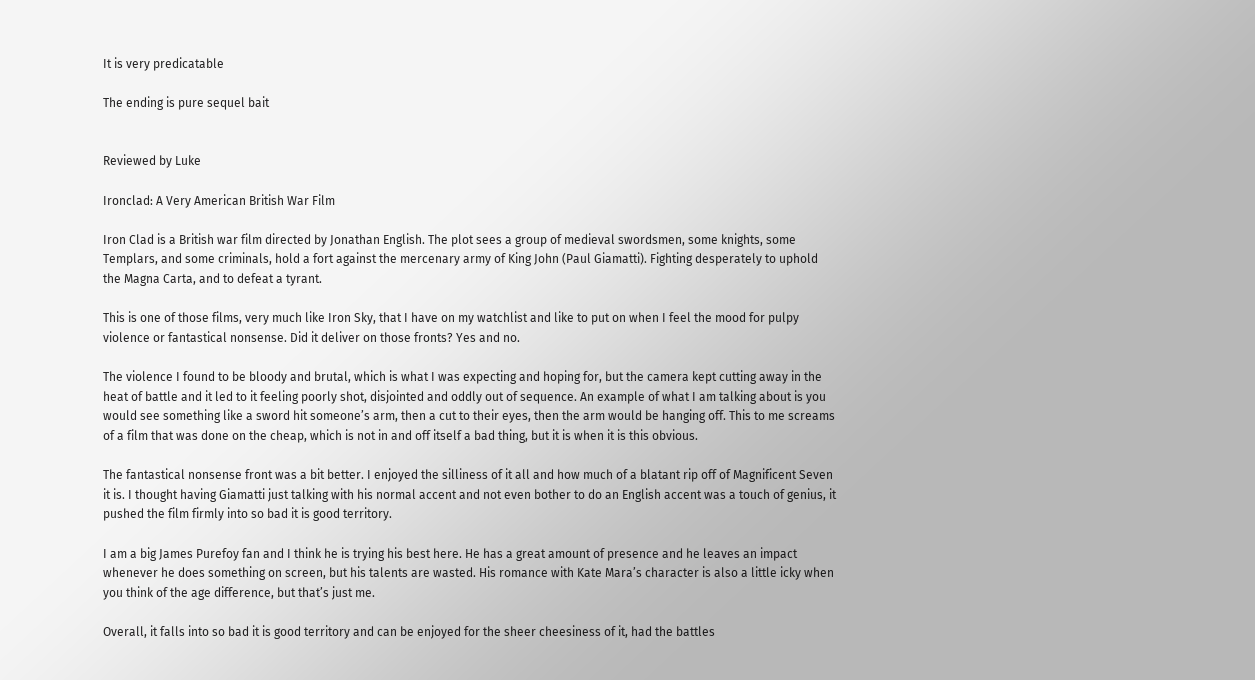It is very predicatable

The ending is pure sequel bait


Reviewed by Luke

Ironclad: A Very American British War Film

Iron Clad is a British war film directed by Jonathan English. The plot sees a group of medieval swordsmen, some knights, some Templars, and some criminals, hold a fort against the mercenary army of King John (Paul Giamatti). Fighting desperately to uphold the Magna Carta, and to defeat a tyrant.

This is one of those films, very much like Iron Sky, that I have on my watchlist and like to put on when I feel the mood for pulpy violence or fantastical nonsense. Did it deliver on those fronts? Yes and no.

The violence I found to be bloody and brutal, which is what I was expecting and hoping for, but the camera kept cutting away in the heat of battle and it led to it feeling poorly shot, disjointed and oddly out of sequence. An example of what I am talking about is you would see something like a sword hit someone’s arm, then a cut to their eyes, then the arm would be hanging off. This to me screams of a film that was done on the cheap, which is not in and off itself a bad thing, but it is when it is this obvious.

The fantastical nonsense front was a bit better. I enjoyed the silliness of it all and how much of a blatant rip off of Magnificent Seven it is. I thought having Giamatti just talking with his normal accent and not even bother to do an English accent was a touch of genius, it pushed the film firmly into so bad it is good territory.

I am a big James Purefoy fan and I think he is trying his best here. He has a great amount of presence and he leaves an impact whenever he does something on screen, but his talents are wasted. His romance with Kate Mara’s character is also a little icky when you think of the age difference, but that’s just me.

Overall, it falls into so bad it is good territory and can be enjoyed for the sheer cheesiness of it, had the battles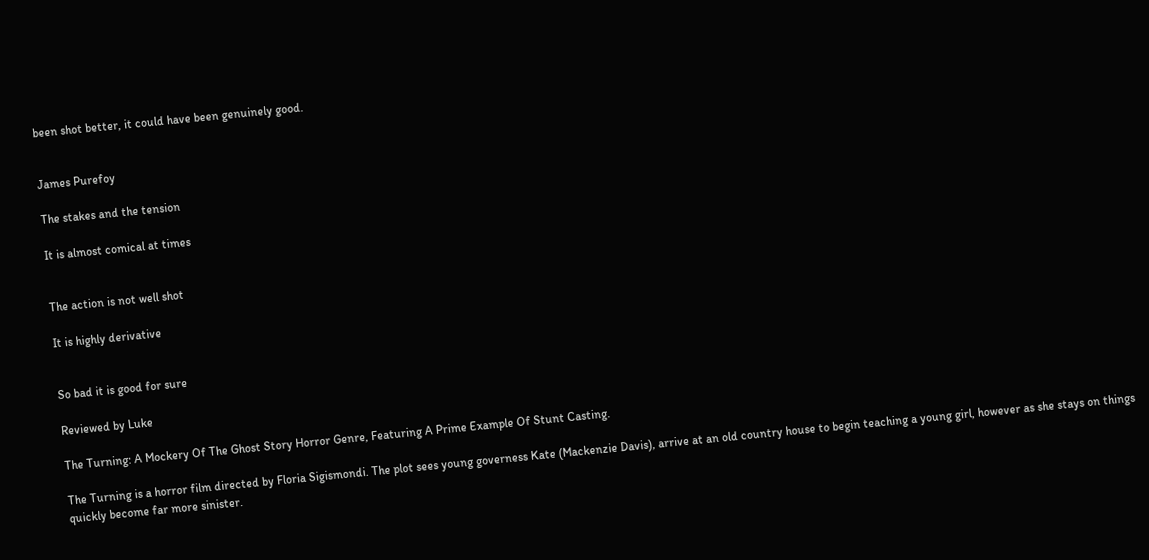been shot better, it could have been genuinely good.


James Purefoy

The stakes and the tension

It is almost comical at times


The action is not well shot

It is highly derivative


So bad it is good for sure

Reviewed by Luke

The Turning: A Mockery Of The Ghost Story Horror Genre, Featuring A Prime Example Of Stunt Casting.

The Turning is a horror film directed by Floria Sigismondi. The plot sees young governess Kate (Mackenzie Davis), arrive at an old country house to begin teaching a young girl, however as she stays on things quickly become far more sinister.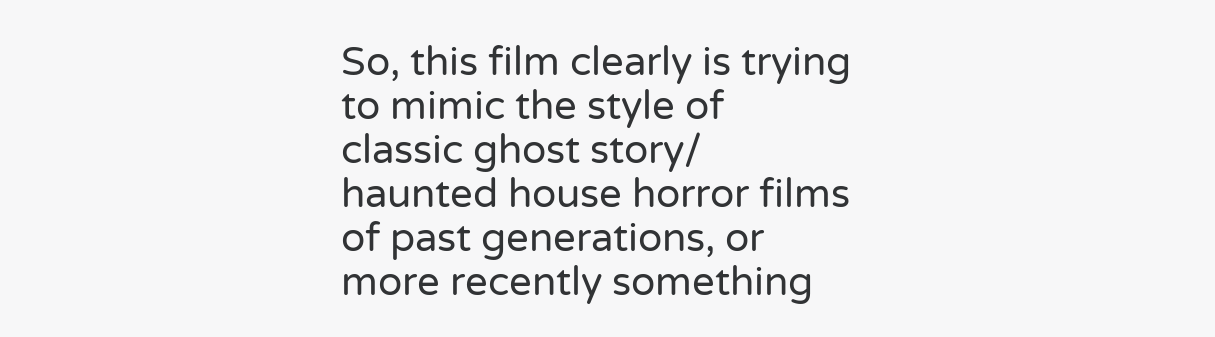So, this film clearly is trying to mimic the style of classic ghost story/ haunted house horror films of past generations, or more recently something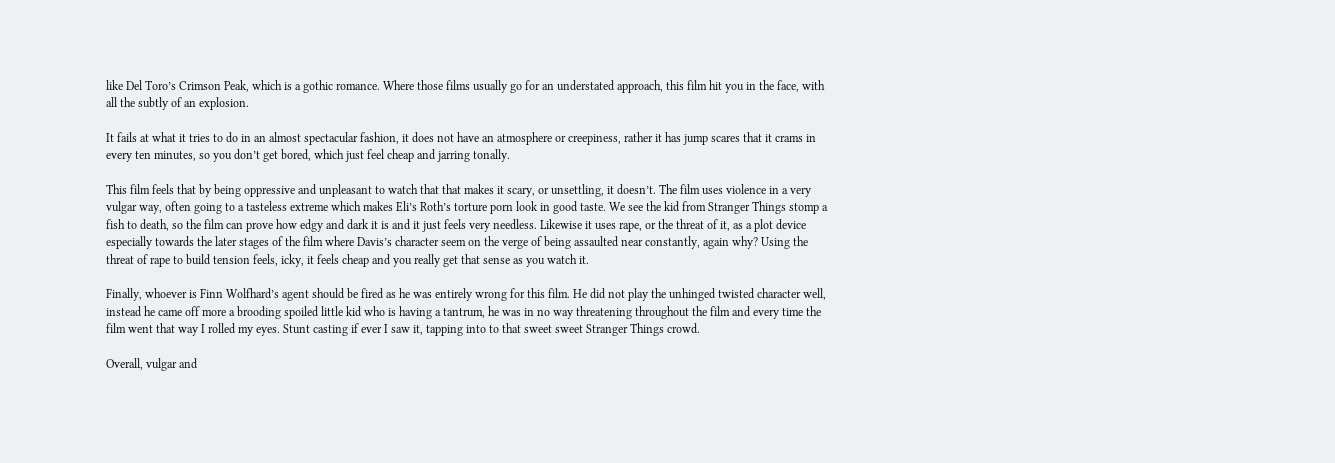like Del Toro’s Crimson Peak, which is a gothic romance. Where those films usually go for an understated approach, this film hit you in the face, with all the subtly of an explosion.

It fails at what it tries to do in an almost spectacular fashion, it does not have an atmosphere or creepiness, rather it has jump scares that it crams in every ten minutes, so you don’t get bored, which just feel cheap and jarring tonally.

This film feels that by being oppressive and unpleasant to watch that that makes it scary, or unsettling, it doesn’t. The film uses violence in a very vulgar way, often going to a tasteless extreme which makes Eli’s Roth’s torture porn look in good taste. We see the kid from Stranger Things stomp a fish to death, so the film can prove how edgy and dark it is and it just feels very needless. Likewise it uses rape, or the threat of it, as a plot device especially towards the later stages of the film where Davis’s character seem on the verge of being assaulted near constantly, again why? Using the threat of rape to build tension feels, icky, it feels cheap and you really get that sense as you watch it.

Finally, whoever is Finn Wolfhard’s agent should be fired as he was entirely wrong for this film. He did not play the unhinged twisted character well, instead he came off more a brooding spoiled little kid who is having a tantrum, he was in no way threatening throughout the film and every time the film went that way I rolled my eyes. Stunt casting if ever I saw it, tapping into to that sweet sweet Stranger Things crowd.

Overall, vulgar and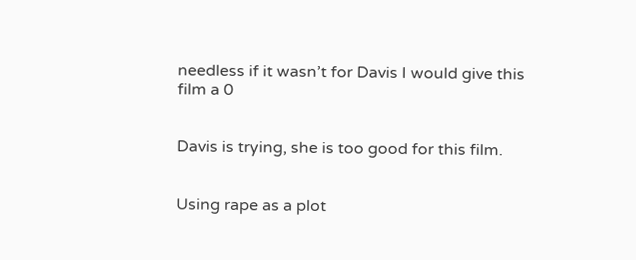needless if it wasn’t for Davis I would give this film a 0


Davis is trying, she is too good for this film.


Using rape as a plot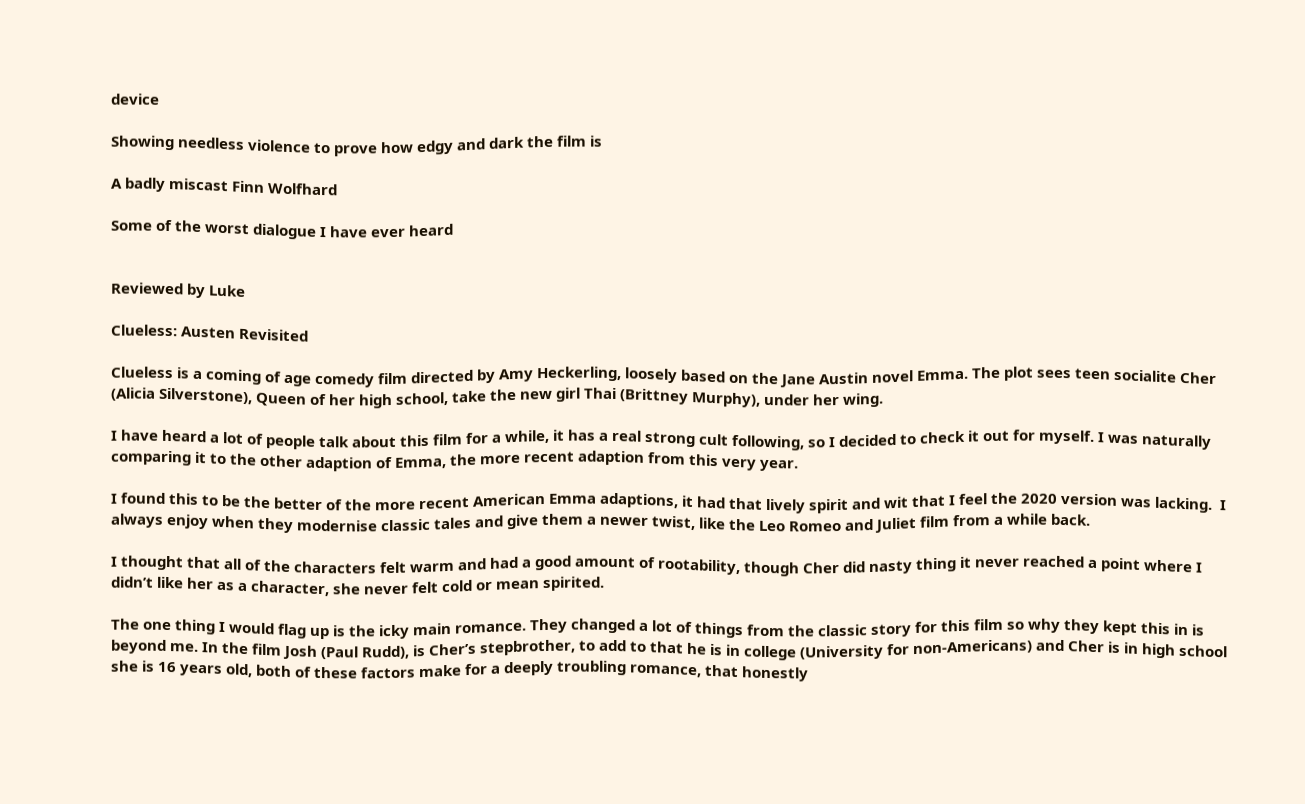device

Showing needless violence to prove how edgy and dark the film is

A badly miscast Finn Wolfhard

Some of the worst dialogue I have ever heard


Reviewed by Luke

Clueless: Austen Revisited

Clueless is a coming of age comedy film directed by Amy Heckerling, loosely based on the Jane Austin novel Emma. The plot sees teen socialite Cher (Alicia Silverstone), Queen of her high school, take the new girl Thai (Brittney Murphy), under her wing.

I have heard a lot of people talk about this film for a while, it has a real strong cult following, so I decided to check it out for myself. I was naturally comparing it to the other adaption of Emma, the more recent adaption from this very year.

I found this to be the better of the more recent American Emma adaptions, it had that lively spirit and wit that I feel the 2020 version was lacking.  I always enjoy when they modernise classic tales and give them a newer twist, like the Leo Romeo and Juliet film from a while back.

I thought that all of the characters felt warm and had a good amount of rootability, though Cher did nasty thing it never reached a point where I didn’t like her as a character, she never felt cold or mean spirited.

The one thing I would flag up is the icky main romance. They changed a lot of things from the classic story for this film so why they kept this in is beyond me. In the film Josh (Paul Rudd), is Cher’s stepbrother, to add to that he is in college (University for non-Americans) and Cher is in high school she is 16 years old, both of these factors make for a deeply troubling romance, that honestly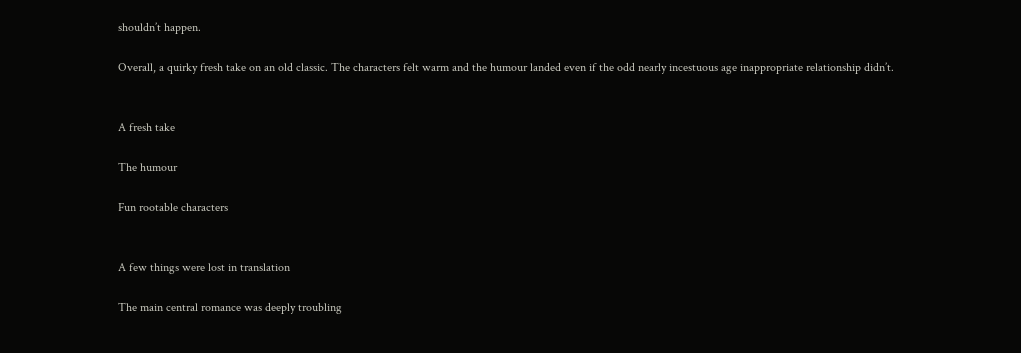shouldn’t happen.

Overall, a quirky fresh take on an old classic. The characters felt warm and the humour landed even if the odd nearly incestuous age inappropriate relationship didn’t.


A fresh take

The humour

Fun rootable characters


A few things were lost in translation

The main central romance was deeply troubling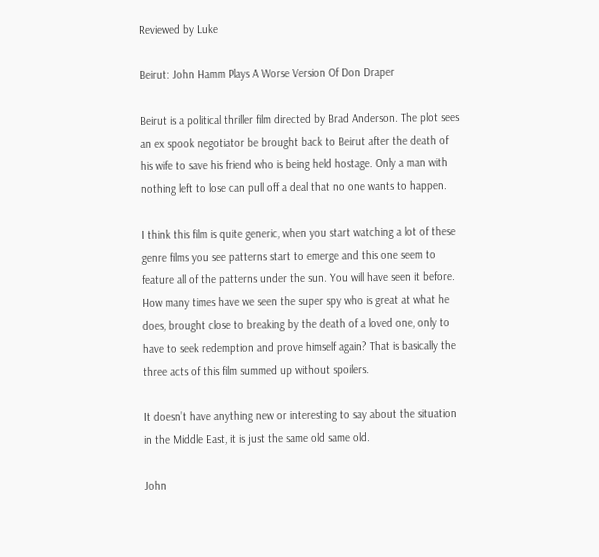Reviewed by Luke

Beirut: John Hamm Plays A Worse Version Of Don Draper

Beirut is a political thriller film directed by Brad Anderson. The plot sees an ex spook negotiator be brought back to Beirut after the death of his wife to save his friend who is being held hostage. Only a man with nothing left to lose can pull off a deal that no one wants to happen.

I think this film is quite generic, when you start watching a lot of these genre films you see patterns start to emerge and this one seem to feature all of the patterns under the sun. You will have seen it before. How many times have we seen the super spy who is great at what he does, brought close to breaking by the death of a loved one, only to have to seek redemption and prove himself again? That is basically the three acts of this film summed up without spoilers.

It doesn’t have anything new or interesting to say about the situation in the Middle East, it is just the same old same old.

John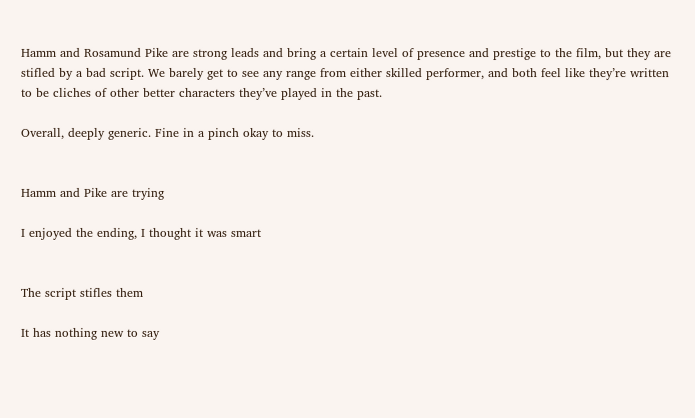Hamm and Rosamund Pike are strong leads and bring a certain level of presence and prestige to the film, but they are stifled by a bad script. We barely get to see any range from either skilled performer, and both feel like they’re written to be cliches of other better characters they’ve played in the past.

Overall, deeply generic. Fine in a pinch okay to miss.


Hamm and Pike are trying

I enjoyed the ending, I thought it was smart


The script stifles them

It has nothing new to say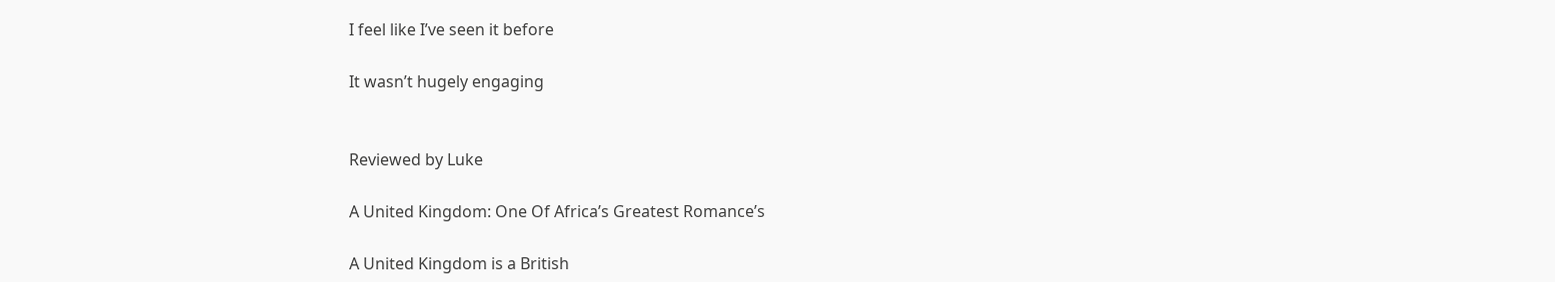I feel like I’ve seen it before

It wasn’t hugely engaging


Reviewed by Luke

A United Kingdom: One Of Africa’s Greatest Romance’s

A United Kingdom is a British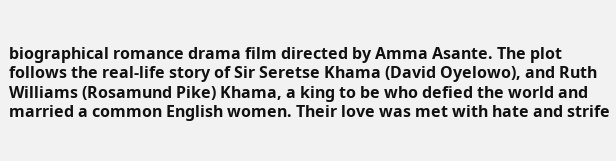biographical romance drama film directed by Amma Asante. The plot follows the real-life story of Sir Seretse Khama (David Oyelowo), and Ruth Williams (Rosamund Pike) Khama, a king to be who defied the world and married a common English women. Their love was met with hate and strife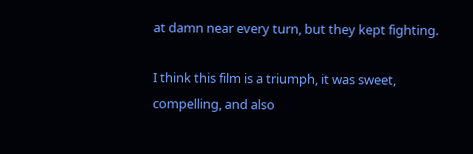at damn near every turn, but they kept fighting.

I think this film is a triumph, it was sweet, compelling, and also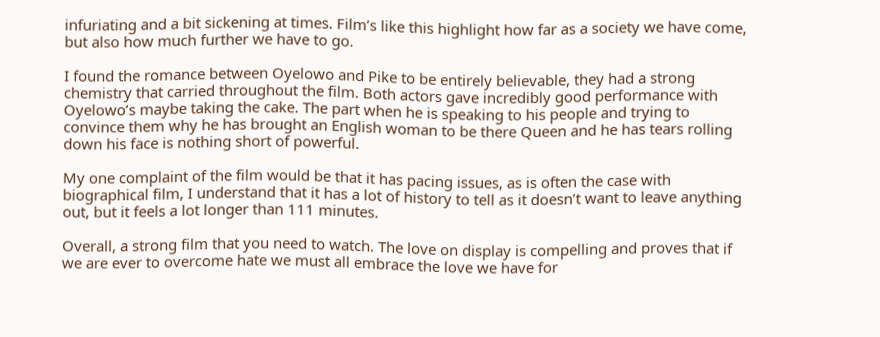infuriating and a bit sickening at times. Film’s like this highlight how far as a society we have come, but also how much further we have to go.

I found the romance between Oyelowo and Pike to be entirely believable, they had a strong chemistry that carried throughout the film. Both actors gave incredibly good performance with Oyelowo’s maybe taking the cake. The part when he is speaking to his people and trying to convince them why he has brought an English woman to be there Queen and he has tears rolling down his face is nothing short of powerful.

My one complaint of the film would be that it has pacing issues, as is often the case with biographical film, I understand that it has a lot of history to tell as it doesn’t want to leave anything out, but it feels a lot longer than 111 minutes.

Overall, a strong film that you need to watch. The love on display is compelling and proves that if we are ever to overcome hate we must all embrace the love we have for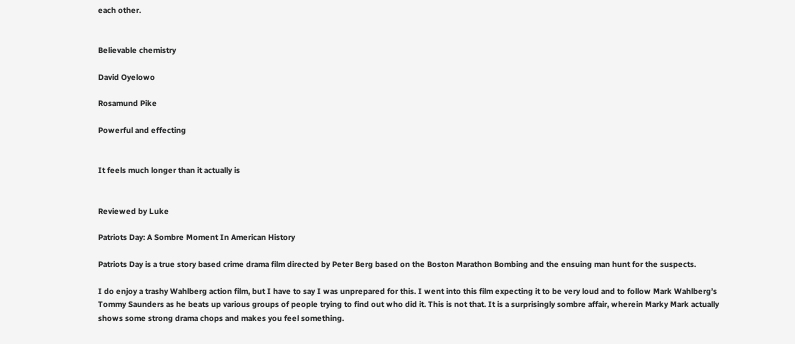each other.


Believable chemistry

David Oyelowo

Rosamund Pike

Powerful and effecting


It feels much longer than it actually is


Reviewed by Luke

Patriots Day: A Sombre Moment In American History

Patriots Day is a true story based crime drama film directed by Peter Berg based on the Boston Marathon Bombing and the ensuing man hunt for the suspects.

I do enjoy a trashy Wahlberg action film, but I have to say I was unprepared for this. I went into this film expecting it to be very loud and to follow Mark Wahlberg’s Tommy Saunders as he beats up various groups of people trying to find out who did it. This is not that. It is a surprisingly sombre affair, wherein Marky Mark actually shows some strong drama chops and makes you feel something.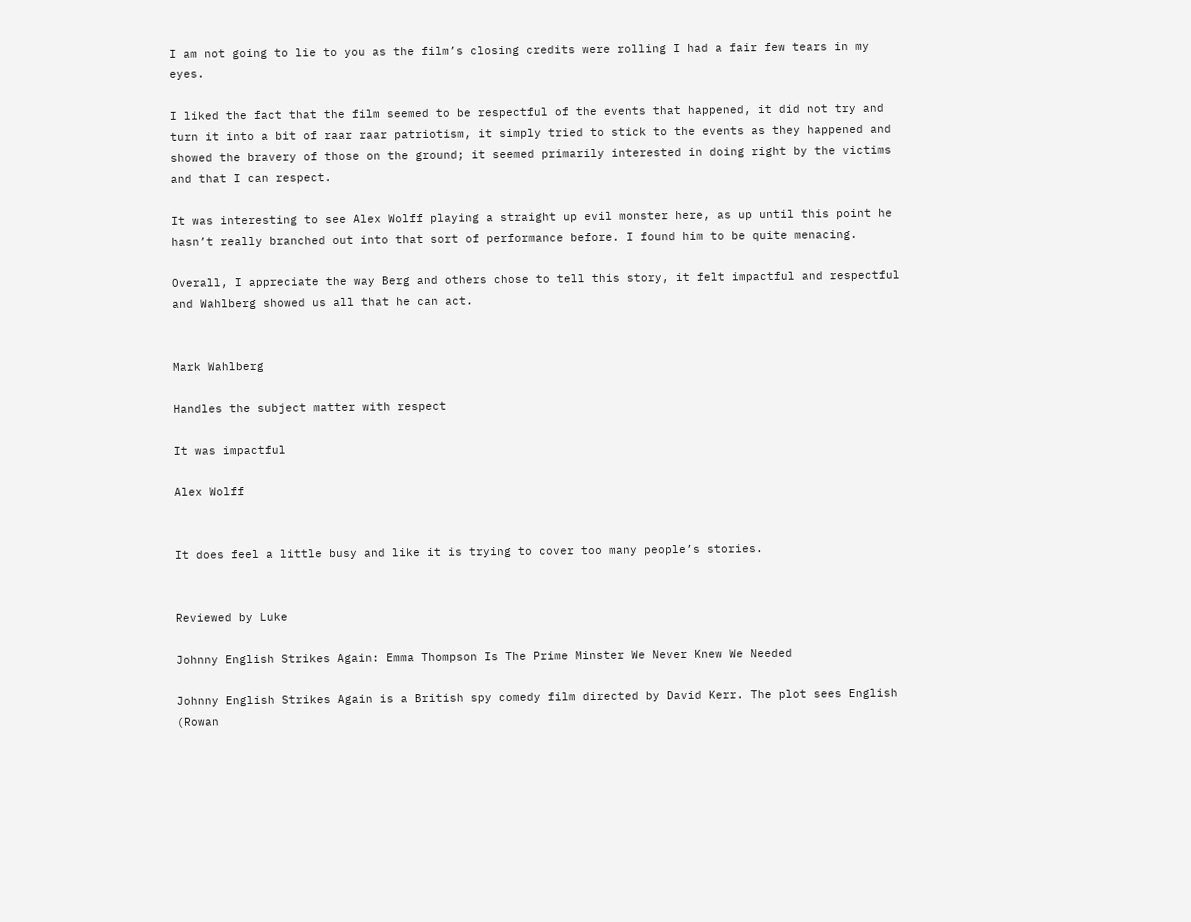I am not going to lie to you as the film’s closing credits were rolling I had a fair few tears in my eyes.

I liked the fact that the film seemed to be respectful of the events that happened, it did not try and turn it into a bit of raar raar patriotism, it simply tried to stick to the events as they happened and showed the bravery of those on the ground; it seemed primarily interested in doing right by the victims and that I can respect.

It was interesting to see Alex Wolff playing a straight up evil monster here, as up until this point he hasn’t really branched out into that sort of performance before. I found him to be quite menacing.

Overall, I appreciate the way Berg and others chose to tell this story, it felt impactful and respectful and Wahlberg showed us all that he can act.


Mark Wahlberg

Handles the subject matter with respect

It was impactful

Alex Wolff


It does feel a little busy and like it is trying to cover too many people’s stories.


Reviewed by Luke

Johnny English Strikes Again: Emma Thompson Is The Prime Minster We Never Knew We Needed

Johnny English Strikes Again is a British spy comedy film directed by David Kerr. The plot sees English (Rowan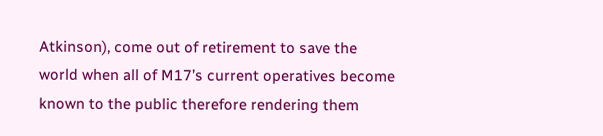Atkinson), come out of retirement to save the world when all of M17’s current operatives become known to the public therefore rendering them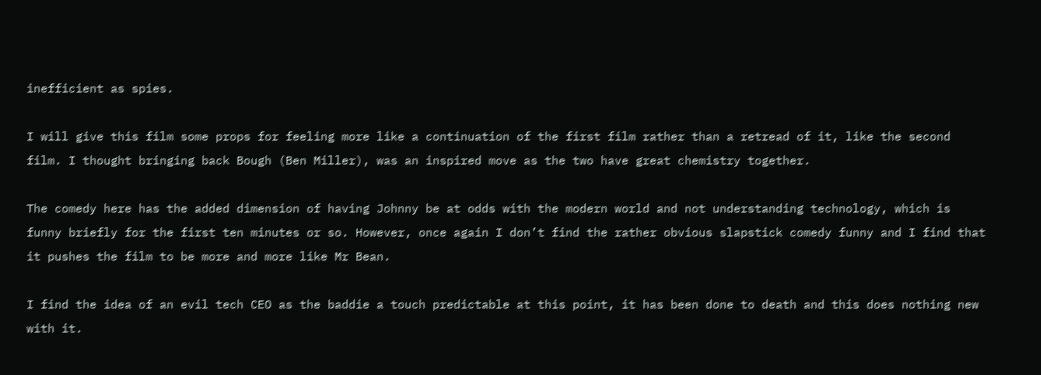inefficient as spies.

I will give this film some props for feeling more like a continuation of the first film rather than a retread of it, like the second film. I thought bringing back Bough (Ben Miller), was an inspired move as the two have great chemistry together.

The comedy here has the added dimension of having Johnny be at odds with the modern world and not understanding technology, which is funny briefly for the first ten minutes or so. However, once again I don’t find the rather obvious slapstick comedy funny and I find that it pushes the film to be more and more like Mr Bean.

I find the idea of an evil tech CEO as the baddie a touch predictable at this point, it has been done to death and this does nothing new with it.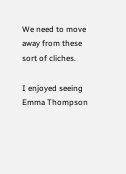We need to move away from these sort of cliches.

I enjoyed seeing Emma Thompson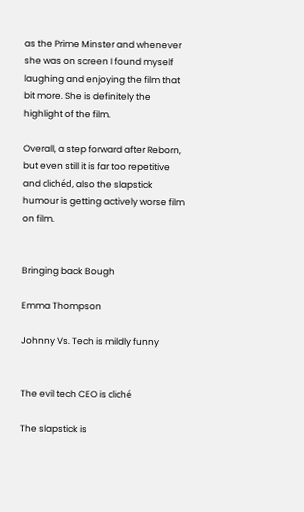as the Prime Minster and whenever she was on screen I found myself laughing and enjoying the film that bit more. She is definitely the highlight of the film.

Overall, a step forward after Reborn, but even still it is far too repetitive and clichéd, also the slapstick humour is getting actively worse film on film.


Bringing back Bough

Emma Thompson

Johnny Vs. Tech is mildly funny


The evil tech CEO is cliché

The slapstick is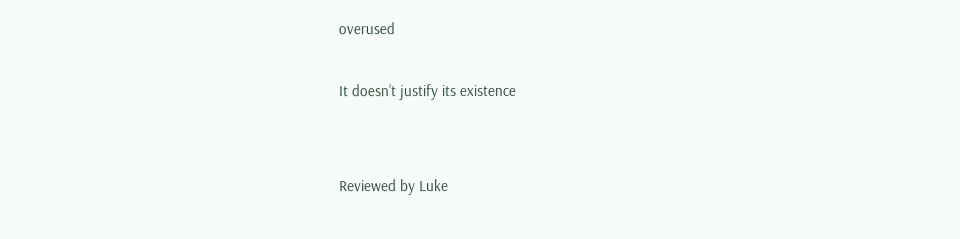overused

It doesn’t justify its existence


Reviewed by Luke